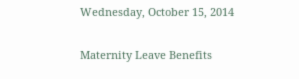Wednesday, October 15, 2014

Maternity Leave Benefits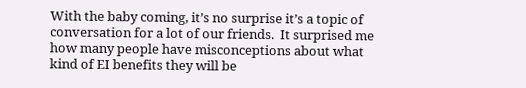With the baby coming, it’s no surprise it’s a topic of conversation for a lot of our friends.  It surprised me how many people have misconceptions about what kind of EI benefits they will be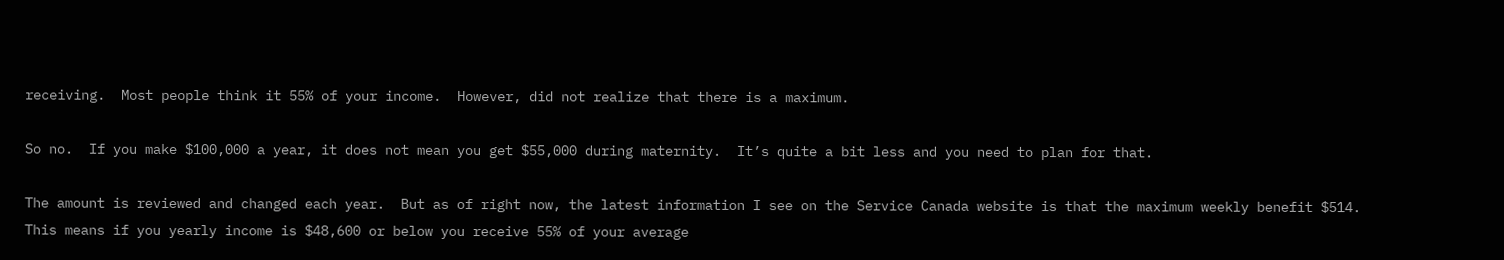receiving.  Most people think it 55% of your income.  However, did not realize that there is a maximum.

So no.  If you make $100,000 a year, it does not mean you get $55,000 during maternity.  It’s quite a bit less and you need to plan for that.

The amount is reviewed and changed each year.  But as of right now, the latest information I see on the Service Canada website is that the maximum weekly benefit $514.  This means if you yearly income is $48,600 or below you receive 55% of your average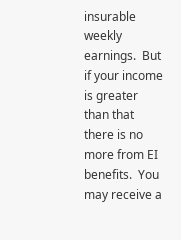insurable weekly earnings.  But if your income is greater than that there is no more from EI benefits.  You may receive a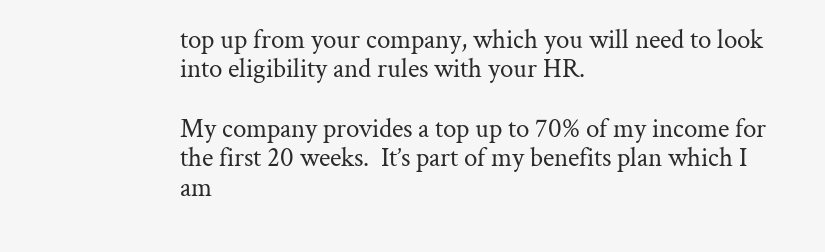top up from your company, which you will need to look into eligibility and rules with your HR.

My company provides a top up to 70% of my income for the first 20 weeks.  It’s part of my benefits plan which I am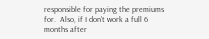responsible for paying the premiums for.  Also, if I don’t work a full 6 months after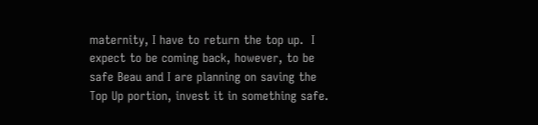maternity, I have to return the top up.  I expect to be coming back, however, to be safe Beau and I are planning on saving the Top Up portion, invest it in something safe.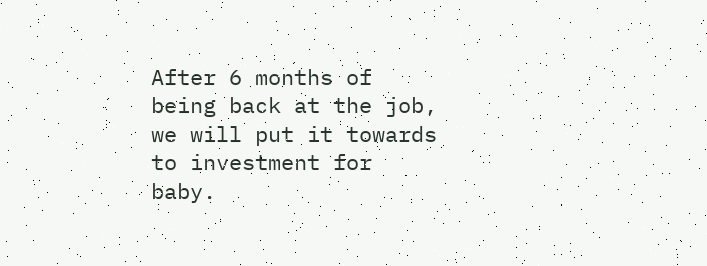After 6 months of being back at the job, we will put it towards to investment for baby.